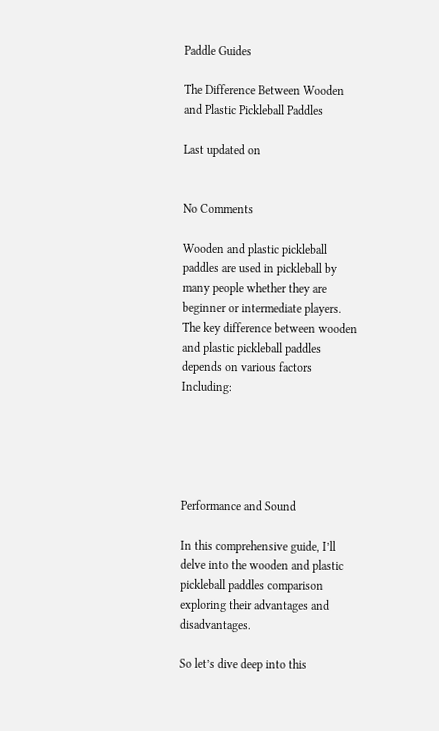Paddle Guides

The Difference Between Wooden and Plastic Pickleball Paddles

Last updated on


No Comments

Wooden and plastic pickleball paddles are used in pickleball by many people whether they are beginner or intermediate players. The key difference between wooden and plastic pickleball paddles depends on various factors Including:





Performance and Sound

In this comprehensive guide, I’ll delve into the wooden and plastic pickleball paddles comparison exploring their advantages and disadvantages.

So let’s dive deep into this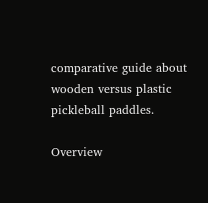comparative guide about wooden versus plastic pickleball paddles.

Overview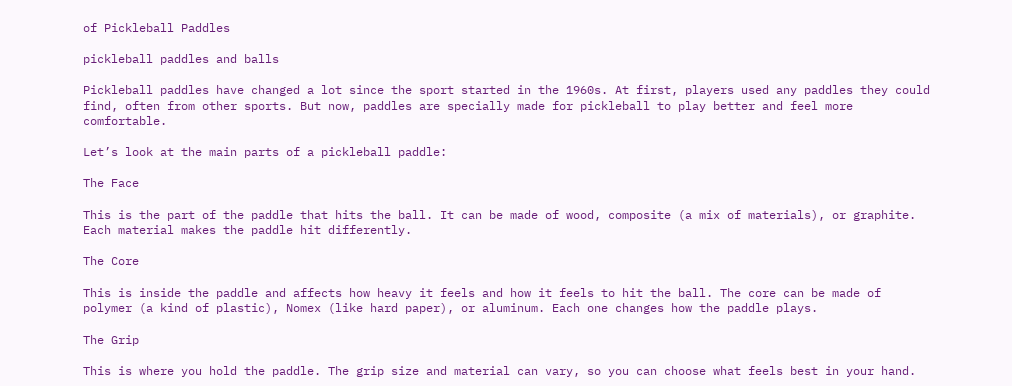of Pickleball Paddles

pickleball paddles and balls

Pickleball paddles have changed a lot since the sport started in the 1960s. At first, players used any paddles they could find, often from other sports. But now, paddles are specially made for pickleball to play better and feel more comfortable.

Let’s look at the main parts of a pickleball paddle:

The Face

This is the part of the paddle that hits the ball. It can be made of wood, composite (a mix of materials), or graphite. Each material makes the paddle hit differently.

The Core

This is inside the paddle and affects how heavy it feels and how it feels to hit the ball. The core can be made of polymer (a kind of plastic), Nomex (like hard paper), or aluminum. Each one changes how the paddle plays.

The Grip

This is where you hold the paddle. The grip size and material can vary, so you can choose what feels best in your hand.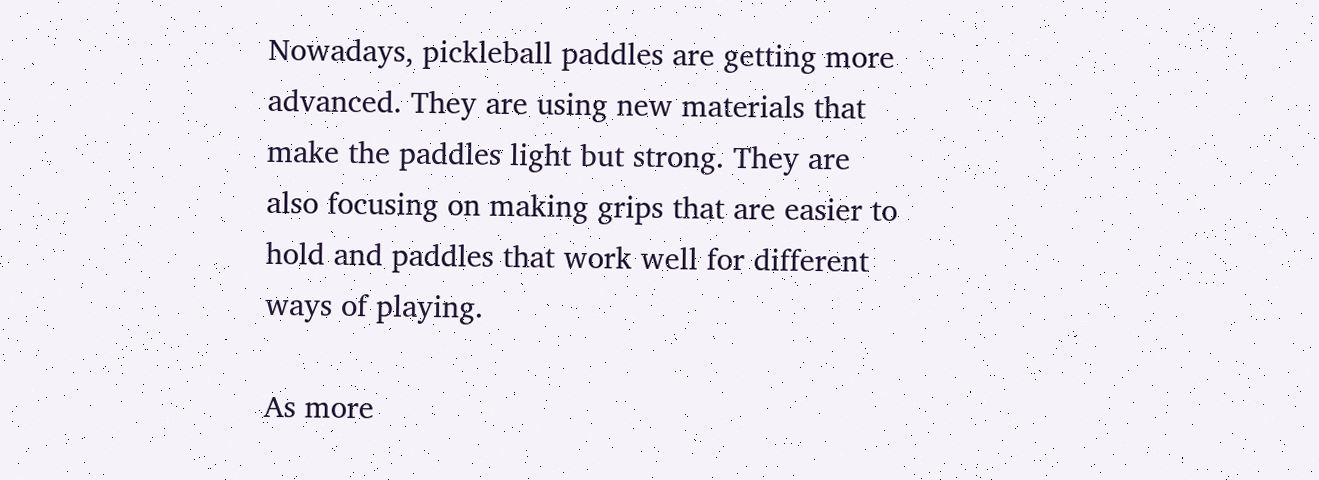Nowadays, pickleball paddles are getting more advanced. They are using new materials that make the paddles light but strong. They are also focusing on making grips that are easier to hold and paddles that work well for different ways of playing.

As more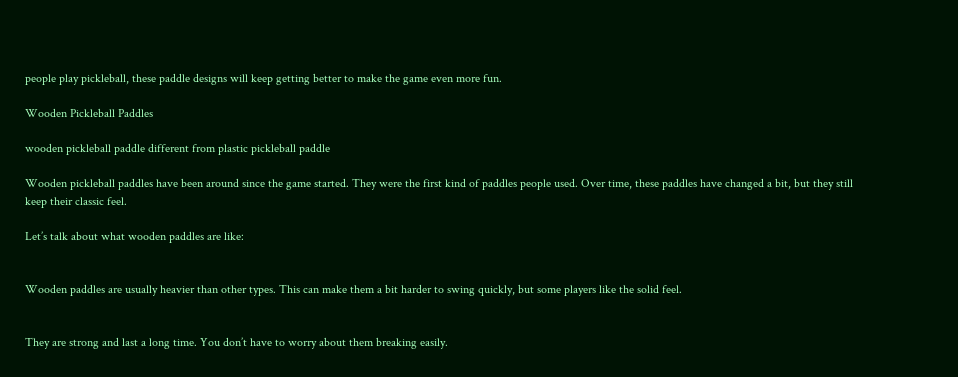people play pickleball, these paddle designs will keep getting better to make the game even more fun.

Wooden Pickleball Paddles

wooden pickleball paddle different from plastic pickleball paddle

Wooden pickleball paddles have been around since the game started. They were the first kind of paddles people used. Over time, these paddles have changed a bit, but they still keep their classic feel.

Let’s talk about what wooden paddles are like:


Wooden paddles are usually heavier than other types. This can make them a bit harder to swing quickly, but some players like the solid feel.


They are strong and last a long time. You don’t have to worry about them breaking easily.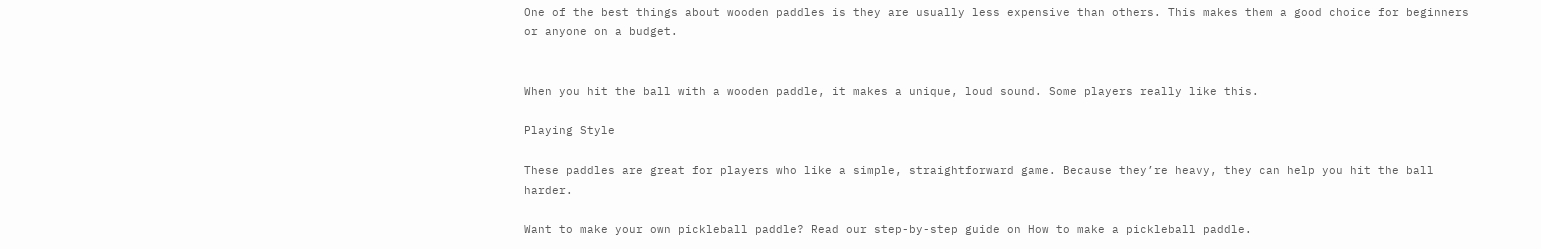One of the best things about wooden paddles is they are usually less expensive than others. This makes them a good choice for beginners or anyone on a budget.


When you hit the ball with a wooden paddle, it makes a unique, loud sound. Some players really like this.

Playing Style

These paddles are great for players who like a simple, straightforward game. Because they’re heavy, they can help you hit the ball harder.

Want to make your own pickleball paddle? Read our step-by-step guide on How to make a pickleball paddle.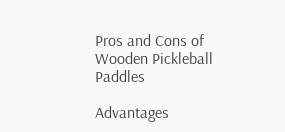Pros and Cons of Wooden Pickleball Paddles

Advantages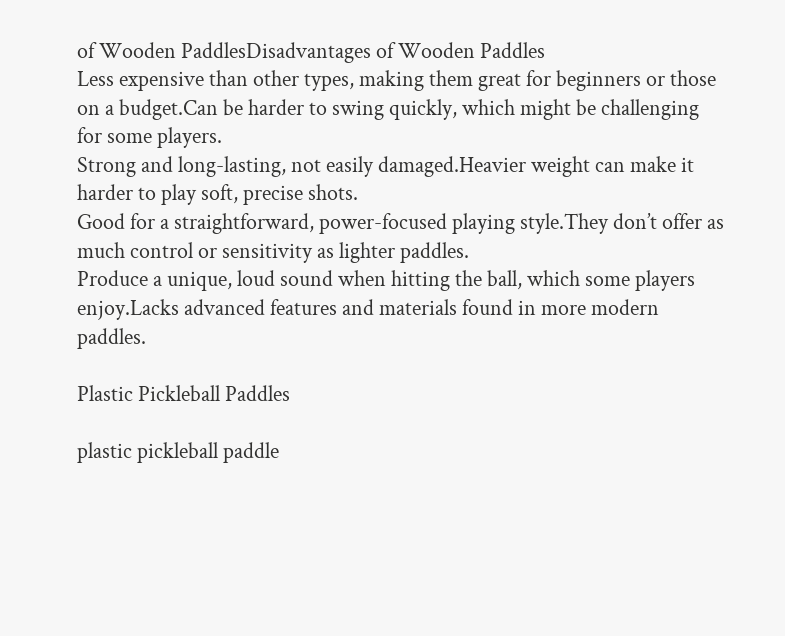of Wooden PaddlesDisadvantages of Wooden Paddles
Less expensive than other types, making them great for beginners or those on a budget.Can be harder to swing quickly, which might be challenging for some players.
Strong and long-lasting, not easily damaged.Heavier weight can make it harder to play soft, precise shots.
Good for a straightforward, power-focused playing style.They don’t offer as much control or sensitivity as lighter paddles.
Produce a unique, loud sound when hitting the ball, which some players enjoy.Lacks advanced features and materials found in more modern paddles.

Plastic Pickleball Paddles

plastic pickleball paddle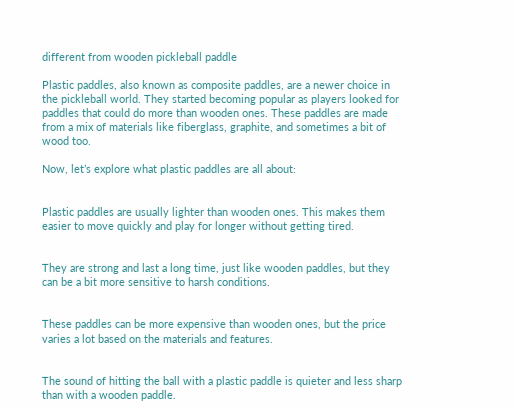different from wooden pickleball paddle

Plastic paddles, also known as composite paddles, are a newer choice in the pickleball world. They started becoming popular as players looked for paddles that could do more than wooden ones. These paddles are made from a mix of materials like fiberglass, graphite, and sometimes a bit of wood too.

Now, let’s explore what plastic paddles are all about:


Plastic paddles are usually lighter than wooden ones. This makes them easier to move quickly and play for longer without getting tired.


They are strong and last a long time, just like wooden paddles, but they can be a bit more sensitive to harsh conditions.


These paddles can be more expensive than wooden ones, but the price varies a lot based on the materials and features.


The sound of hitting the ball with a plastic paddle is quieter and less sharp than with a wooden paddle.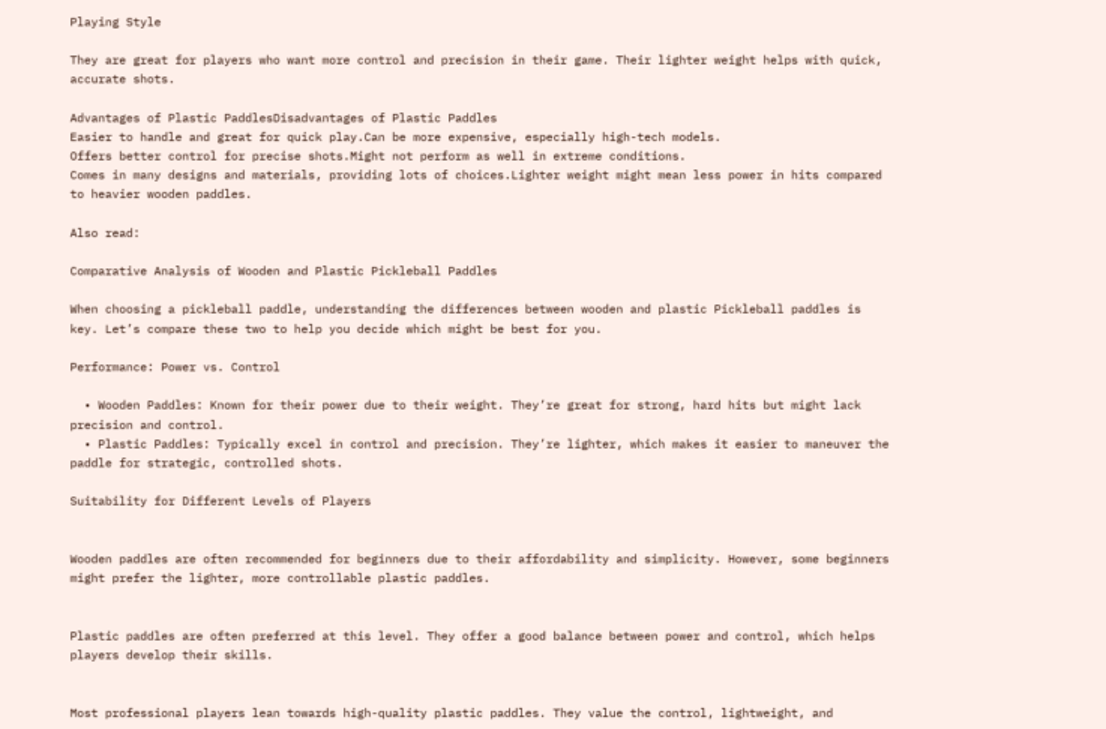Playing Style

They are great for players who want more control and precision in their game. Their lighter weight helps with quick, accurate shots.

Advantages of Plastic PaddlesDisadvantages of Plastic Paddles
Easier to handle and great for quick play.Can be more expensive, especially high-tech models.
Offers better control for precise shots.Might not perform as well in extreme conditions.
Comes in many designs and materials, providing lots of choices.Lighter weight might mean less power in hits compared to heavier wooden paddles.

Also read:

Comparative Analysis of Wooden and Plastic Pickleball Paddles

When choosing a pickleball paddle, understanding the differences between wooden and plastic Pickleball paddles is key. Let’s compare these two to help you decide which might be best for you.

Performance: Power vs. Control

  • Wooden Paddles: Known for their power due to their weight. They’re great for strong, hard hits but might lack precision and control.
  • Plastic Paddles: Typically excel in control and precision. They’re lighter, which makes it easier to maneuver the paddle for strategic, controlled shots.

Suitability for Different Levels of Players


Wooden paddles are often recommended for beginners due to their affordability and simplicity. However, some beginners might prefer the lighter, more controllable plastic paddles.


Plastic paddles are often preferred at this level. They offer a good balance between power and control, which helps players develop their skills.


Most professional players lean towards high-quality plastic paddles. They value the control, lightweight, and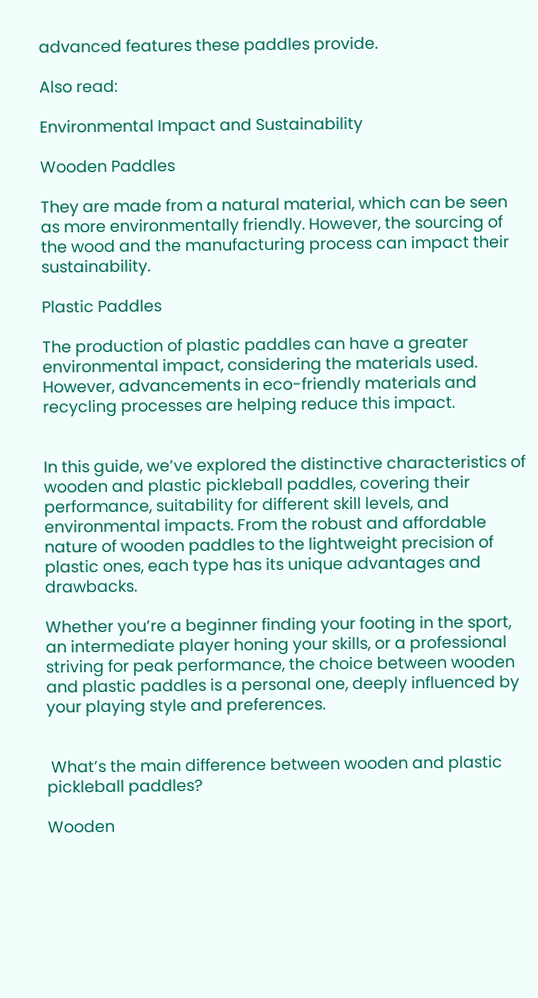advanced features these paddles provide.

Also read:

Environmental Impact and Sustainability

Wooden Paddles

They are made from a natural material, which can be seen as more environmentally friendly. However, the sourcing of the wood and the manufacturing process can impact their sustainability.

Plastic Paddles

The production of plastic paddles can have a greater environmental impact, considering the materials used. However, advancements in eco-friendly materials and recycling processes are helping reduce this impact.


In this guide, we’ve explored the distinctive characteristics of wooden and plastic pickleball paddles, covering their performance, suitability for different skill levels, and environmental impacts. From the robust and affordable nature of wooden paddles to the lightweight precision of plastic ones, each type has its unique advantages and drawbacks.

Whether you’re a beginner finding your footing in the sport, an intermediate player honing your skills, or a professional striving for peak performance, the choice between wooden and plastic paddles is a personal one, deeply influenced by your playing style and preferences.


 What’s the main difference between wooden and plastic pickleball paddles?

Wooden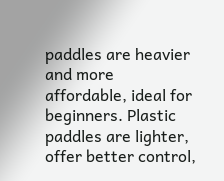paddles are heavier and more affordable, ideal for beginners. Plastic paddles are lighter, offer better control,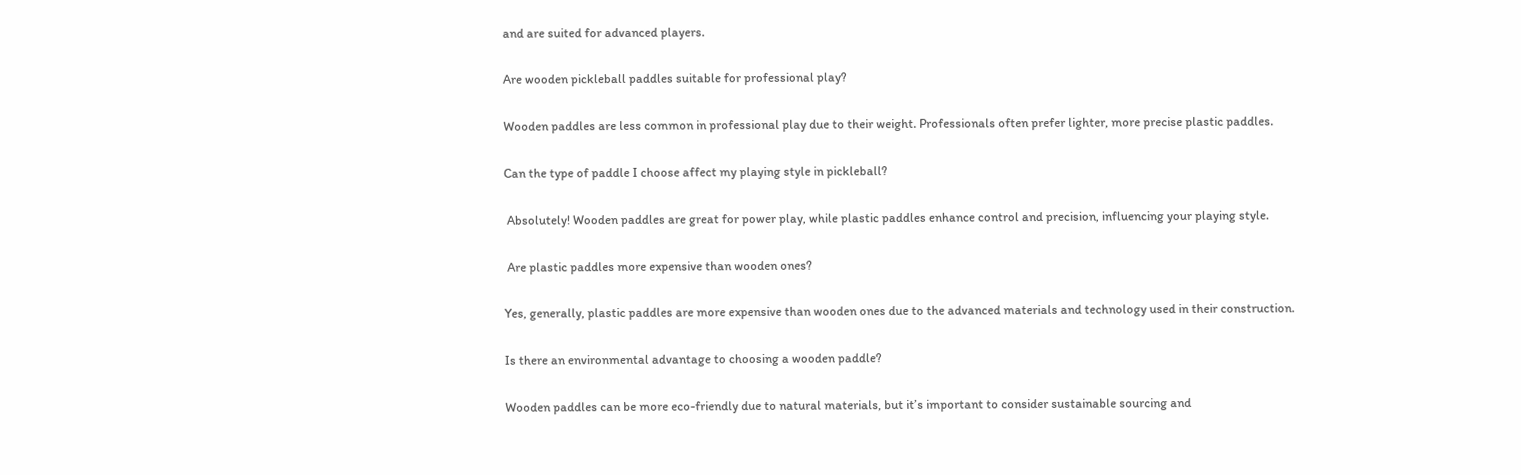and are suited for advanced players.

Are wooden pickleball paddles suitable for professional play?

Wooden paddles are less common in professional play due to their weight. Professionals often prefer lighter, more precise plastic paddles.

Can the type of paddle I choose affect my playing style in pickleball?

 Absolutely! Wooden paddles are great for power play, while plastic paddles enhance control and precision, influencing your playing style.

 Are plastic paddles more expensive than wooden ones?

Yes, generally, plastic paddles are more expensive than wooden ones due to the advanced materials and technology used in their construction.

Is there an environmental advantage to choosing a wooden paddle?

Wooden paddles can be more eco-friendly due to natural materials, but it’s important to consider sustainable sourcing and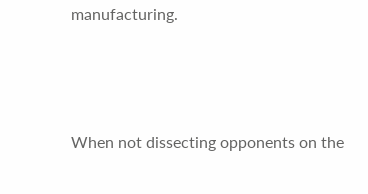manufacturing.



When not dissecting opponents on the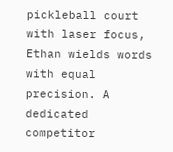pickleball court with laser focus, Ethan wields words with equal precision. A dedicated competitor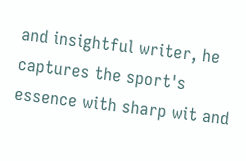and insightful writer, he captures the sport's essence with sharp wit and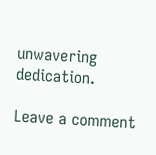unwavering dedication.

Leave a comment